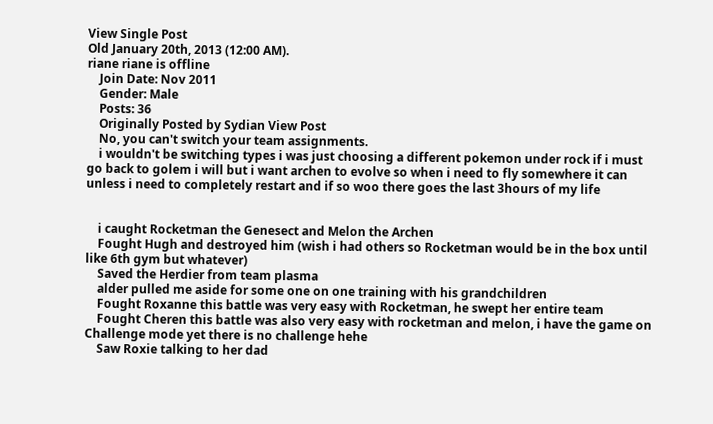View Single Post
Old January 20th, 2013 (12:00 AM).
riane riane is offline
    Join Date: Nov 2011
    Gender: Male
    Posts: 36
    Originally Posted by Sydian View Post
    No, you can't switch your team assignments.
    i wouldn't be switching types i was just choosing a different pokemon under rock if i must go back to golem i will but i want archen to evolve so when i need to fly somewhere it can unless i need to completely restart and if so woo there goes the last 3hours of my life


    i caught Rocketman the Genesect and Melon the Archen
    Fought Hugh and destroyed him (wish i had others so Rocketman would be in the box until like 6th gym but whatever)
    Saved the Herdier from team plasma
    alder pulled me aside for some one on one training with his grandchildren
    Fought Roxanne this battle was very easy with Rocketman, he swept her entire team
    Fought Cheren this battle was also very easy with rocketman and melon, i have the game on Challenge mode yet there is no challenge hehe
    Saw Roxie talking to her dad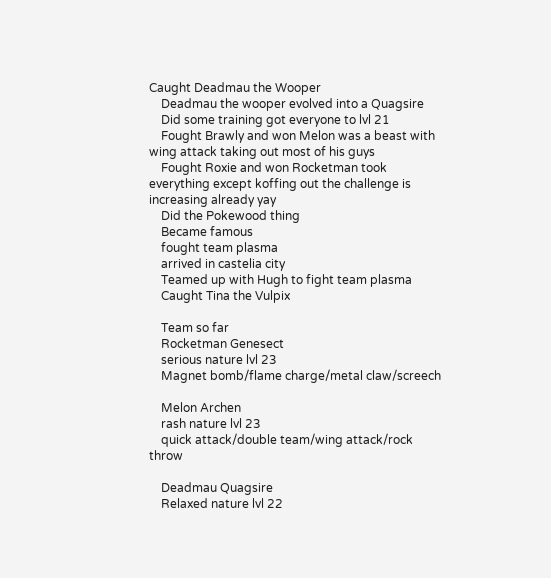Caught Deadmau the Wooper
    Deadmau the wooper evolved into a Quagsire
    Did some training got everyone to lvl 21
    Fought Brawly and won Melon was a beast with wing attack taking out most of his guys
    Fought Roxie and won Rocketman took everything except koffing out the challenge is increasing already yay
    Did the Pokewood thing
    Became famous
    fought team plasma
    arrived in castelia city
    Teamed up with Hugh to fight team plasma
    Caught Tina the Vulpix

    Team so far
    Rocketman Genesect
    serious nature lvl 23
    Magnet bomb/flame charge/metal claw/screech

    Melon Archen
    rash nature lvl 23
    quick attack/double team/wing attack/rock throw

    Deadmau Quagsire
    Relaxed nature lvl 22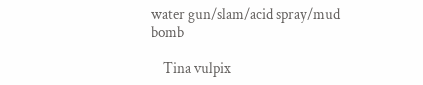water gun/slam/acid spray/mud bomb

    Tina vulpix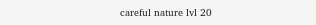careful nature lvl 20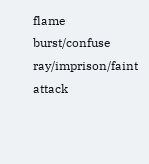flame burst/confuse ray/imprison/faint attack